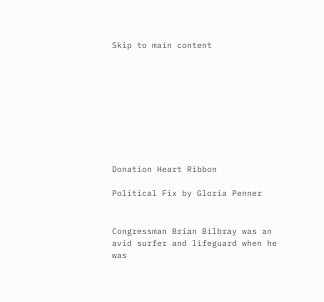Skip to main content









Donation Heart Ribbon

Political Fix by Gloria Penner


Congressman Brian Bilbray was an avid surfer and lifeguard when he was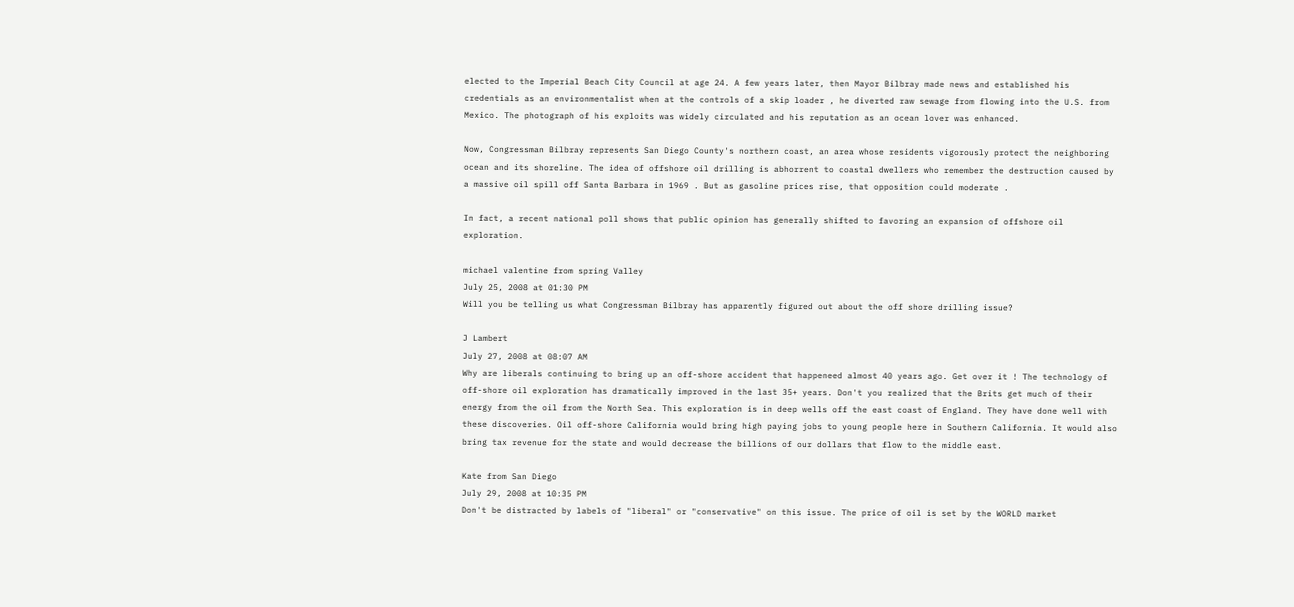elected to the Imperial Beach City Council at age 24. A few years later, then Mayor Bilbray made news and established his credentials as an environmentalist when at the controls of a skip loader , he diverted raw sewage from flowing into the U.S. from Mexico. The photograph of his exploits was widely circulated and his reputation as an ocean lover was enhanced.

Now, Congressman Bilbray represents San Diego County's northern coast, an area whose residents vigorously protect the neighboring ocean and its shoreline. The idea of offshore oil drilling is abhorrent to coastal dwellers who remember the destruction caused by a massive oil spill off Santa Barbara in 1969 . But as gasoline prices rise, that opposition could moderate .

In fact, a recent national poll shows that public opinion has generally shifted to favoring an expansion of offshore oil exploration.

michael valentine from spring Valley
July 25, 2008 at 01:30 PM
Will you be telling us what Congressman Bilbray has apparently figured out about the off shore drilling issue?

J Lambert
July 27, 2008 at 08:07 AM
Why are liberals continuing to bring up an off-shore accident that happeneed almost 40 years ago. Get over it ! The technology of off-shore oil exploration has dramatically improved in the last 35+ years. Don't you realized that the Brits get much of their energy from the oil from the North Sea. This exploration is in deep wells off the east coast of England. They have done well with these discoveries. Oil off-shore California would bring high paying jobs to young people here in Southern California. It would also bring tax revenue for the state and would decrease the billions of our dollars that flow to the middle east.

Kate from San Diego
July 29, 2008 at 10:35 PM
Don't be distracted by labels of "liberal" or "conservative" on this issue. The price of oil is set by the WORLD market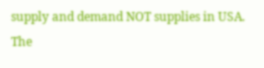supply and demand NOT supplies in USA. The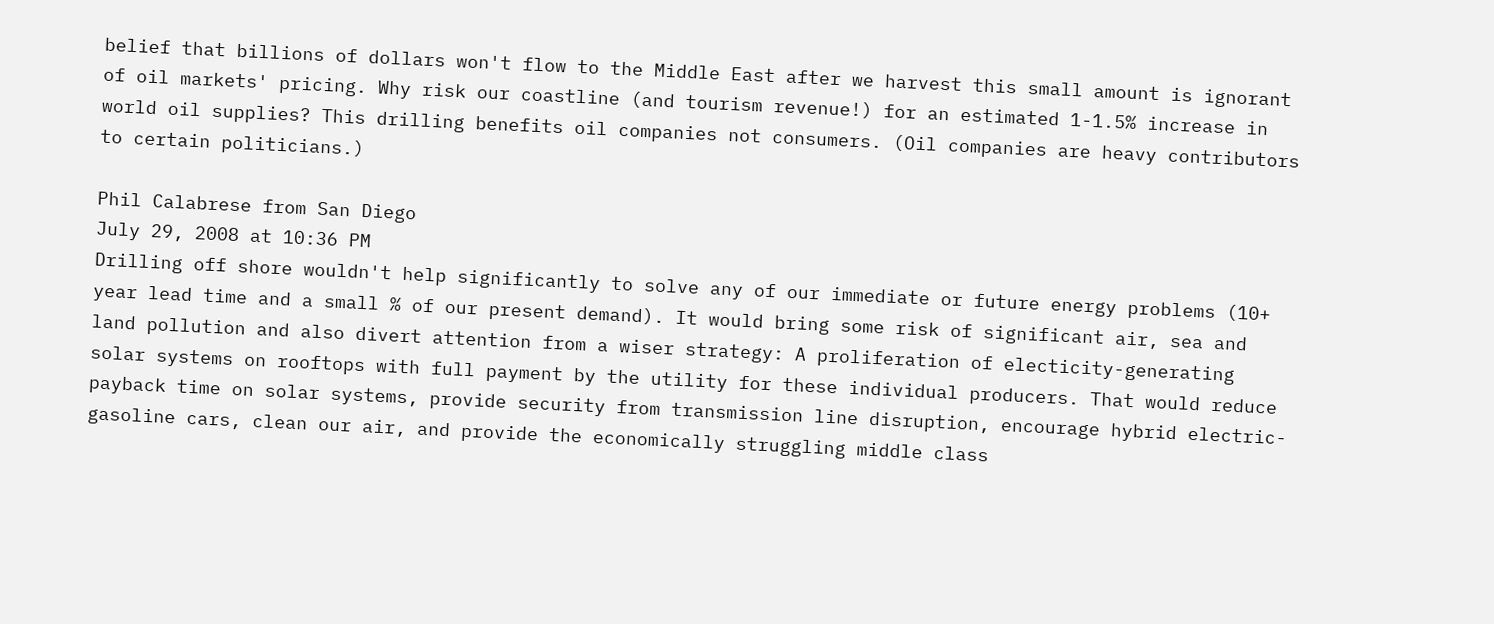belief that billions of dollars won't flow to the Middle East after we harvest this small amount is ignorant of oil markets' pricing. Why risk our coastline (and tourism revenue!) for an estimated 1-1.5% increase in world oil supplies? This drilling benefits oil companies not consumers. (Oil companies are heavy contributors to certain politicians.)

Phil Calabrese from San Diego
July 29, 2008 at 10:36 PM
Drilling off shore wouldn't help significantly to solve any of our immediate or future energy problems (10+ year lead time and a small % of our present demand). It would bring some risk of significant air, sea and land pollution and also divert attention from a wiser strategy: A proliferation of electicity-generating solar systems on rooftops with full payment by the utility for these individual producers. That would reduce payback time on solar systems, provide security from transmission line disruption, encourage hybrid electric-gasoline cars, clean our air, and provide the economically struggling middle class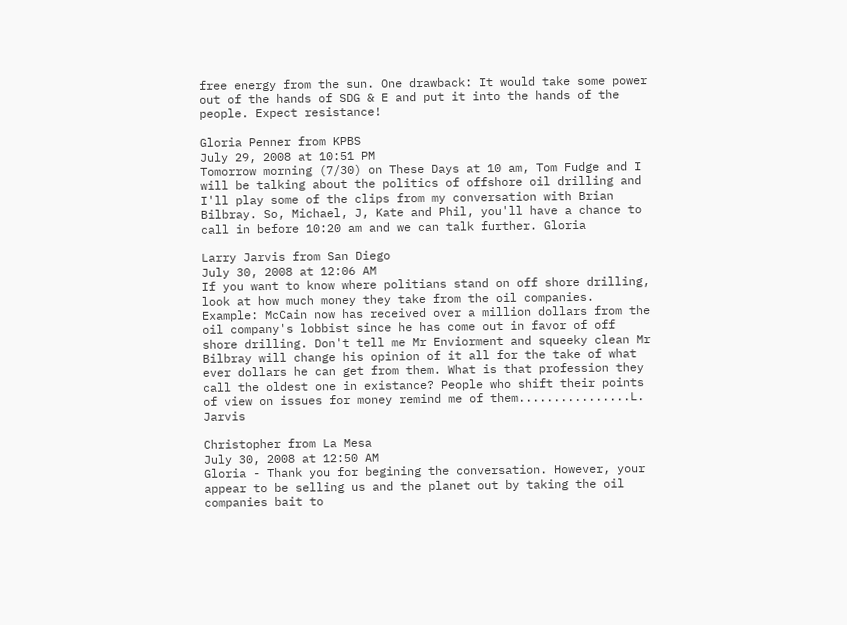free energy from the sun. One drawback: It would take some power out of the hands of SDG & E and put it into the hands of the people. Expect resistance!

Gloria Penner from KPBS
July 29, 2008 at 10:51 PM
Tomorrow morning (7/30) on These Days at 10 am, Tom Fudge and I will be talking about the politics of offshore oil drilling and I'll play some of the clips from my conversation with Brian Bilbray. So, Michael, J, Kate and Phil, you'll have a chance to call in before 10:20 am and we can talk further. Gloria

Larry Jarvis from San Diego
July 30, 2008 at 12:06 AM
If you want to know where politians stand on off shore drilling, look at how much money they take from the oil companies. Example: McCain now has received over a million dollars from the oil company's lobbist since he has come out in favor of off shore drilling. Don't tell me Mr Enviorment and squeeky clean Mr Bilbray will change his opinion of it all for the take of what ever dollars he can get from them. What is that profession they call the oldest one in existance? People who shift their points of view on issues for money remind me of them................L. Jarvis

Christopher from La Mesa
July 30, 2008 at 12:50 AM
Gloria - Thank you for begining the conversation. However, your appear to be selling us and the planet out by taking the oil companies bait to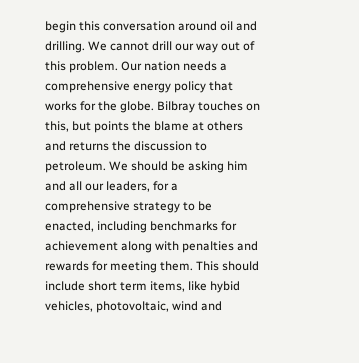begin this conversation around oil and drilling. We cannot drill our way out of this problem. Our nation needs a comprehensive energy policy that works for the globe. Bilbray touches on this, but points the blame at others and returns the discussion to petroleum. We should be asking him and all our leaders, for a comprehensive strategy to be enacted, including benchmarks for achievement along with penalties and rewards for meeting them. This should include short term items, like hybid vehicles, photovoltaic, wind and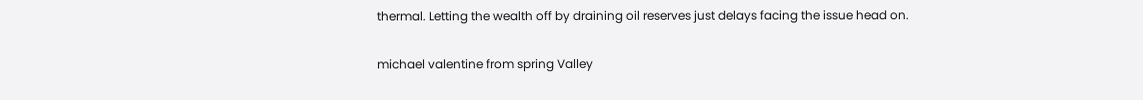thermal. Letting the wealth off by draining oil reserves just delays facing the issue head on.

michael valentine from spring Valley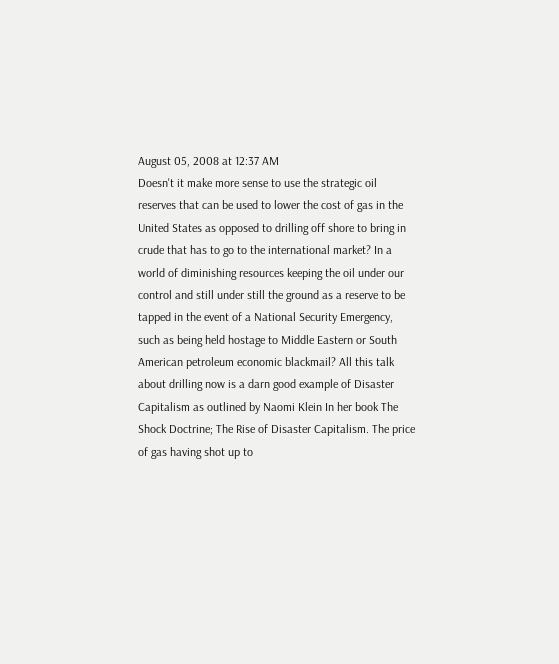August 05, 2008 at 12:37 AM
Doesn't it make more sense to use the strategic oil reserves that can be used to lower the cost of gas in the United States as opposed to drilling off shore to bring in crude that has to go to the international market? In a world of diminishing resources keeping the oil under our control and still under still the ground as a reserve to be tapped in the event of a National Security Emergency, such as being held hostage to Middle Eastern or South American petroleum economic blackmail? All this talk about drilling now is a darn good example of Disaster Capitalism as outlined by Naomi Klein In her book The Shock Doctrine; The Rise of Disaster Capitalism. The price of gas having shot up to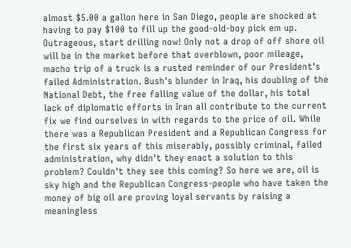almost $5.00 a gallon here in San Diego, people are shocked at having to pay $100 to fill up the good-old-boy pick em up. Outrageous, start drilling now! Only not a drop of off shore oil will be in the market before that overblown, poor mileage, macho trip of a truck is a rusted reminder of our President's failed Administration. Bush's blunder in Iraq, his doubling of the National Debt, the free falling value of the dollar, his total lack of diplomatic efforts in Iran all contribute to the current fix we find ourselves in with regards to the price of oil. While there was a Republican President and a Republican Congress for the first six years of this miserably, possibly criminal, failed administration, why didn't they enact a solution to this problem? Couldn't they see this coming? So here we are, oil is sky high and the Republican Congress-people who have taken the money of big oil are proving loyal servants by raising a meaningless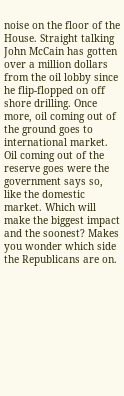noise on the floor of the House. Straight talking John McCain has gotten over a million dollars from the oil lobby since he flip-flopped on off shore drilling. Once more, oil coming out of the ground goes to international market. Oil coming out of the reserve goes were the government says so, like the domestic market. Which will make the biggest impact and the soonest? Makes you wonder which side the Republicans are on.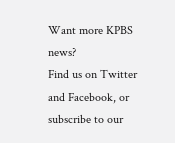Want more KPBS news?
Find us on Twitter and Facebook, or subscribe to our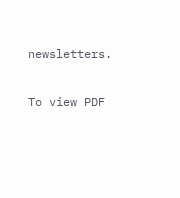newsletters.

To view PDF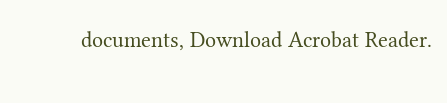documents, Download Acrobat Reader.